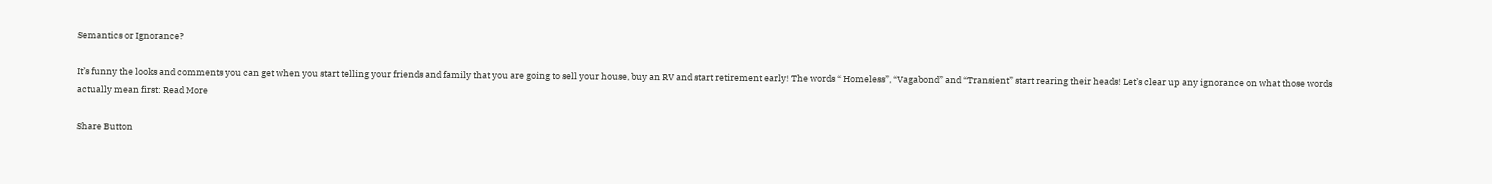Semantics or Ignorance?

It’s funny the looks and comments you can get when you start telling your friends and family that you are going to sell your house, buy an RV and start retirement early! The words “ Homeless”, “Vagabond” and “Transient” start rearing their heads! Let’s clear up any ignorance on what those words actually mean first: Read More

Share Button